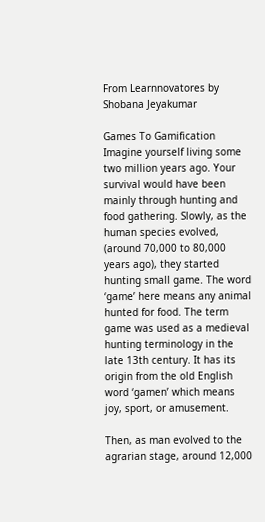From Learnnovatores by Shobana Jeyakumar

Games To Gamification
Imagine yourself living some two million years ago. Your survival would have been mainly through hunting and food gathering. Slowly, as the human species evolved, (around 70,000 to 80,000 years ago), they started hunting small game. The word ‘game’ here means any animal hunted for food. The term game was used as a medieval hunting terminology in the late 13th century. It has its origin from the old English word ‘gamen’ which means joy, sport, or amusement.

Then, as man evolved to the agrarian stage, around 12,000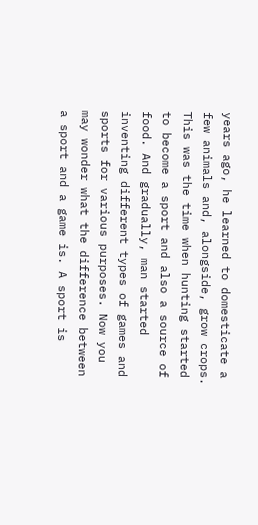years ago, he learned to domesticate a few animals and, alongside, grow crops. This was the time when hunting started to become a sport and also a source of food. And gradually, man started inventing different types of games and sports for various purposes. Now you may wonder what the difference between a sport and a game is. A sport is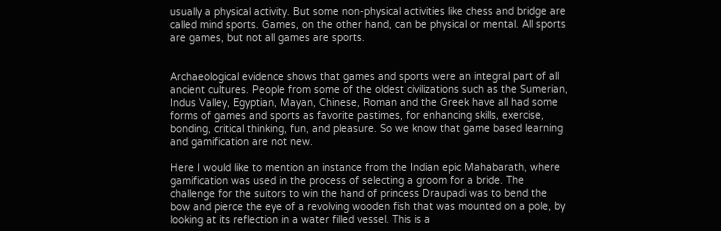usually a physical activity. But some non-physical activities like chess and bridge are called mind sports. Games, on the other hand, can be physical or mental. All sports are games, but not all games are sports.


Archaeological evidence shows that games and sports were an integral part of all ancient cultures. People from some of the oldest civilizations such as the Sumerian, Indus Valley, Egyptian, Mayan, Chinese, Roman and the Greek have all had some forms of games and sports as favorite pastimes, for enhancing skills, exercise, bonding, critical thinking, fun, and pleasure. So we know that game based learning and gamification are not new.

Here I would like to mention an instance from the Indian epic Mahabarath, where gamification was used in the process of selecting a groom for a bride. The challenge for the suitors to win the hand of princess Draupadi was to bend the bow and pierce the eye of a revolving wooden fish that was mounted on a pole, by looking at its reflection in a water filled vessel. This is a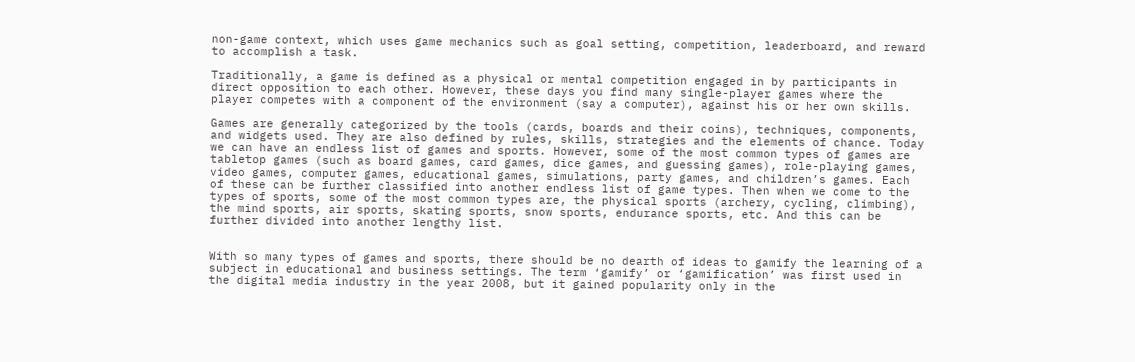non-game context, which uses game mechanics such as goal setting, competition, leaderboard, and reward to accomplish a task.

Traditionally, a game is defined as a physical or mental competition engaged in by participants in direct opposition to each other. However, these days you find many single-player games where the player competes with a component of the environment (say a computer), against his or her own skills.

Games are generally categorized by the tools (cards, boards and their coins), techniques, components, and widgets used. They are also defined by rules, skills, strategies and the elements of chance. Today we can have an endless list of games and sports. However, some of the most common types of games are tabletop games (such as board games, card games, dice games, and guessing games), role-playing games, video games, computer games, educational games, simulations, party games, and children’s games. Each of these can be further classified into another endless list of game types. Then when we come to the types of sports, some of the most common types are, the physical sports (archery, cycling, climbing), the mind sports, air sports, skating sports, snow sports, endurance sports, etc. And this can be further divided into another lengthy list.


With so many types of games and sports, there should be no dearth of ideas to gamify the learning of a subject in educational and business settings. The term ‘gamify’ or ‘gamification’ was first used in the digital media industry in the year 2008, but it gained popularity only in the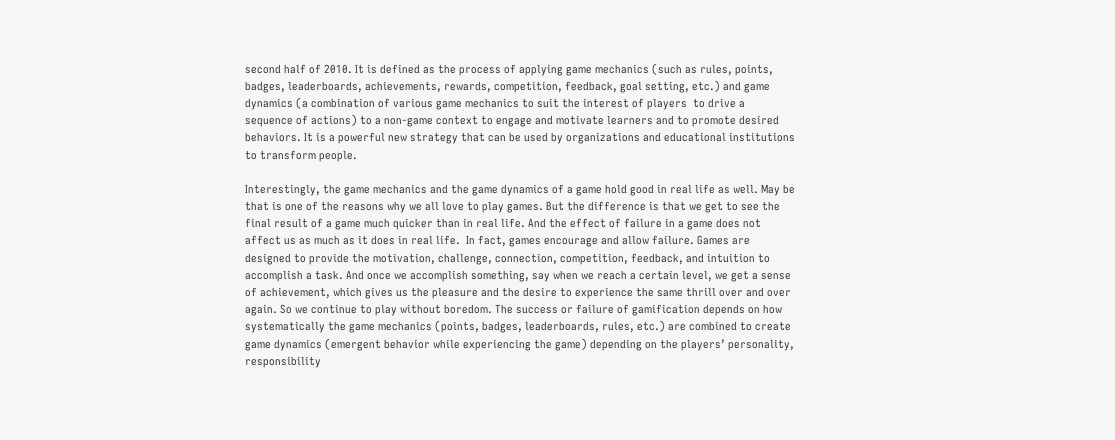second half of 2010. It is defined as the process of applying game mechanics (such as rules, points, badges, leaderboards, achievements, rewards, competition, feedback, goal setting, etc.) and game dynamics (a combination of various game mechanics to suit the interest of players  to drive a sequence of actions) to a non-game context to engage and motivate learners and to promote desired behaviors. It is a powerful new strategy that can be used by organizations and educational institutions to transform people.

Interestingly, the game mechanics and the game dynamics of a game hold good in real life as well. May be that is one of the reasons why we all love to play games. But the difference is that we get to see the final result of a game much quicker than in real life. And the effect of failure in a game does not affect us as much as it does in real life.  In fact, games encourage and allow failure. Games are designed to provide the motivation, challenge, connection, competition, feedback, and intuition to accomplish a task. And once we accomplish something, say when we reach a certain level, we get a sense of achievement, which gives us the pleasure and the desire to experience the same thrill over and over again. So we continue to play without boredom. The success or failure of gamification depends on how systematically the game mechanics (points, badges, leaderboards, rules, etc.) are combined to create game dynamics (emergent behavior while experiencing the game) depending on the players’ personality, responsibility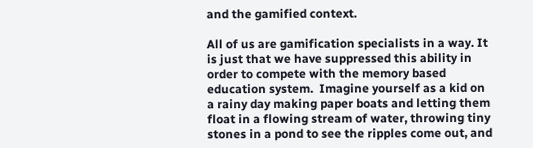and the gamified context.

All of us are gamification specialists in a way. It is just that we have suppressed this ability in order to compete with the memory based education system.  Imagine yourself as a kid on a rainy day making paper boats and letting them float in a flowing stream of water, throwing tiny stones in a pond to see the ripples come out, and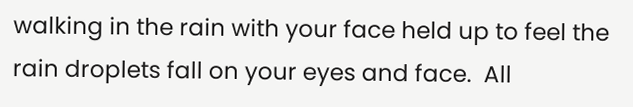walking in the rain with your face held up to feel the rain droplets fall on your eyes and face.  All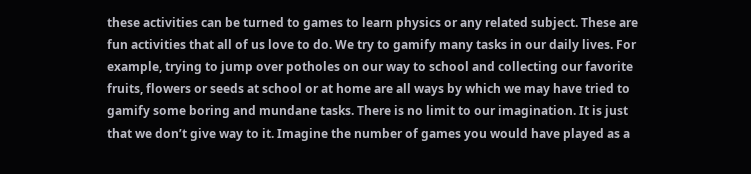these activities can be turned to games to learn physics or any related subject. These are fun activities that all of us love to do. We try to gamify many tasks in our daily lives. For example, trying to jump over potholes on our way to school and collecting our favorite fruits, flowers or seeds at school or at home are all ways by which we may have tried to gamify some boring and mundane tasks. There is no limit to our imagination. It is just that we don’t give way to it. Imagine the number of games you would have played as a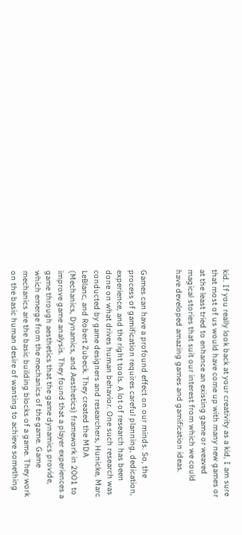kid. If you really look back at your creativity as a kid, I am sure that most of us would have come up with many new games or at the least tried to enhance an existing game or weaved magical stories that suit our interest from which we could have developed amazing games and gamification ideas.


Games can have a profound effect on our minds. So, the process of gamification requires careful planning, dedication, experience, and the right tools. A lot of research has been done on what drives human behavior. One such research was conducted by game designers and researchers, Hunicke, Marc LeBlanc, and Robert Zubeck. They created the MDA (Mechanics, Dynamics, and Aesthetics) framework in 2001 to improve game analysis. They found that a player experiences a game through aesthetics that the game dynamics provide, which emerge from the mechanics of the game. Game mechanics are the basic building blocks of a game. They work on the basic human desire of wanting to achieve something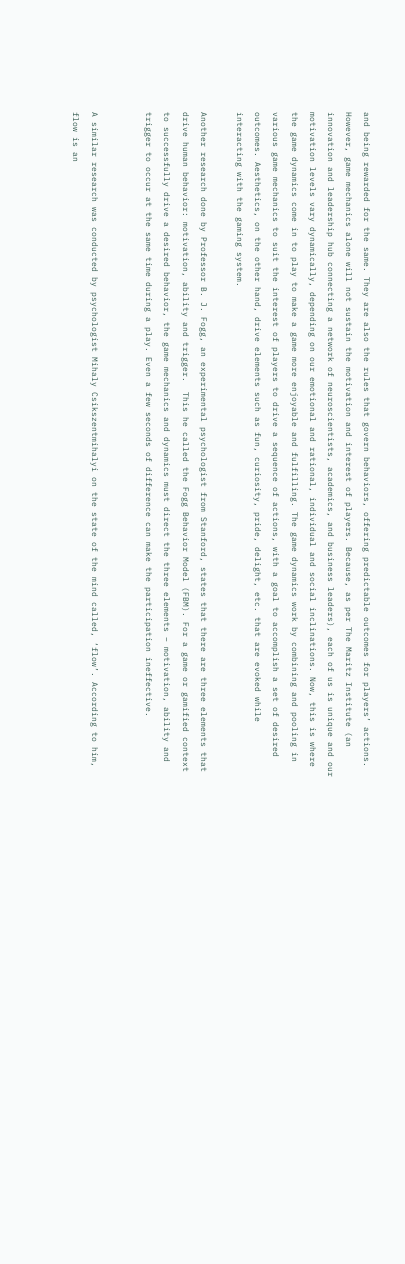and being rewarded for the same. They are also the rules that govern behaviors, offering predictable outcomes for players’ actions. However, game mechanics alone will not sustain the motivation and interest of players. Because, as per The Maritz Institute (an innovation and leadership hub connecting a network of neuroscientists, academics, and business leaders), each of us is unique and our motivation levels vary dynamically, depending on our emotional and rational, individual and social inclinations. Now, this is where the game dynamics come in to play to make a game more enjoyable and fulfilling. The game dynamics work by combining and pooling in various game mechanics to suit the interest of players to drive a sequence of actions, with a goal to accomplish a set of desired outcomes. Aesthetics, on the other hand, drive elements such as fun, curiosity, pride, delight, etc. that are evoked while interacting with the gaming system.

Another research done by Professor B. J. Fogg, an experimental psychologist from Stanford, states that there are three elements that drive human behavior: motivation, ability and trigger.  This he called the Fogg Behavior Model (FBM). For a game or gamified context to successfully drive a desired behavior, the game mechanics and dynamics must direct the three elements – motivation, ability and trigger to occur at the same time during a play. Even a few seconds of difference can make the participation ineffective.


A similar research was conducted by psychologist Mihaly Csikszentmihalyi on the state of the mind called, ‘flow’. According to him, flow is an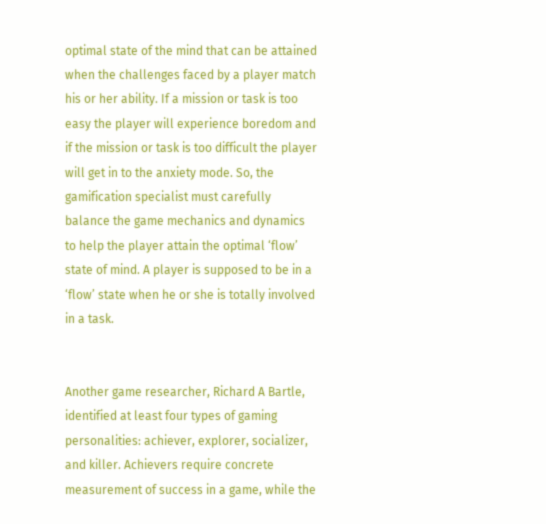optimal state of the mind that can be attained when the challenges faced by a player match his or her ability. If a mission or task is too easy the player will experience boredom and if the mission or task is too difficult the player will get in to the anxiety mode. So, the gamification specialist must carefully balance the game mechanics and dynamics to help the player attain the optimal ‘flow’ state of mind. A player is supposed to be in a ‘flow’ state when he or she is totally involved in a task.


Another game researcher, Richard A Bartle, identified at least four types of gaming personalities: achiever, explorer, socializer, and killer. Achievers require concrete measurement of success in a game, while the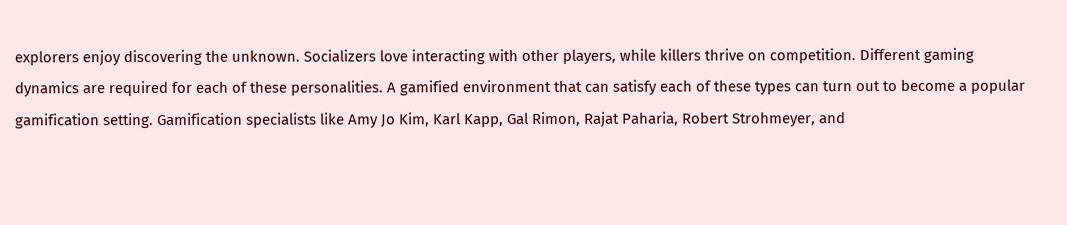explorers enjoy discovering the unknown. Socializers love interacting with other players, while killers thrive on competition. Different gaming dynamics are required for each of these personalities. A gamified environment that can satisfy each of these types can turn out to become a popular gamification setting. Gamification specialists like Amy Jo Kim, Karl Kapp, Gal Rimon, Rajat Paharia, Robert Strohmeyer, and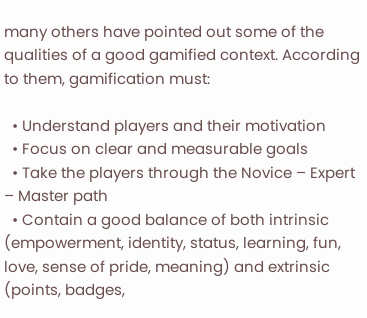many others have pointed out some of the qualities of a good gamified context. According to them, gamification must:

  • Understand players and their motivation
  • Focus on clear and measurable goals
  • Take the players through the Novice – Expert – Master path
  • Contain a good balance of both intrinsic (empowerment, identity, status, learning, fun, love, sense of pride, meaning) and extrinsic (points, badges,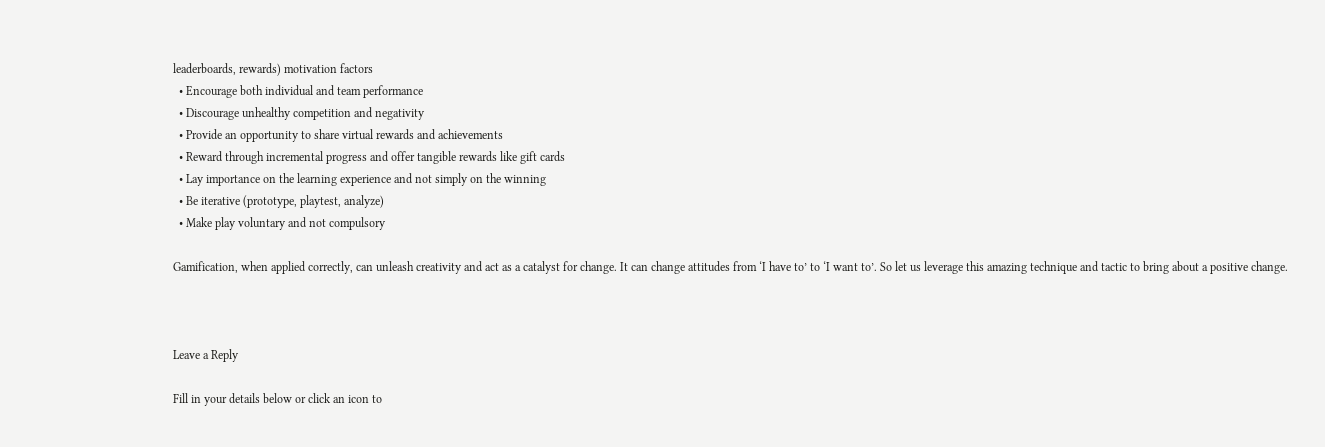leaderboards, rewards) motivation factors
  • Encourage both individual and team performance
  • Discourage unhealthy competition and negativity
  • Provide an opportunity to share virtual rewards and achievements
  • Reward through incremental progress and offer tangible rewards like gift cards
  • Lay importance on the learning experience and not simply on the winning
  • Be iterative (prototype, playtest, analyze)
  • Make play voluntary and not compulsory

Gamification, when applied correctly, can unleash creativity and act as a catalyst for change. It can change attitudes from ‘I have to’ to ‘I want to’. So let us leverage this amazing technique and tactic to bring about a positive change.



Leave a Reply

Fill in your details below or click an icon to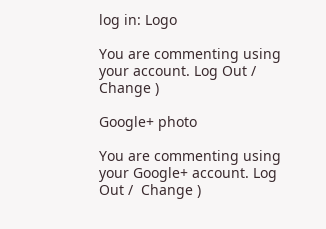log in: Logo

You are commenting using your account. Log Out /  Change )

Google+ photo

You are commenting using your Google+ account. Log Out /  Change )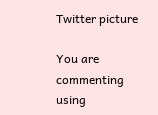Twitter picture

You are commenting using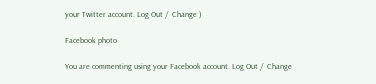your Twitter account. Log Out /  Change )

Facebook photo

You are commenting using your Facebook account. Log Out /  Change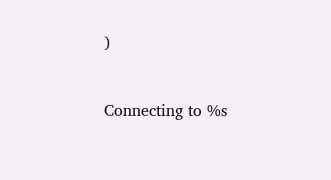)


Connecting to %s